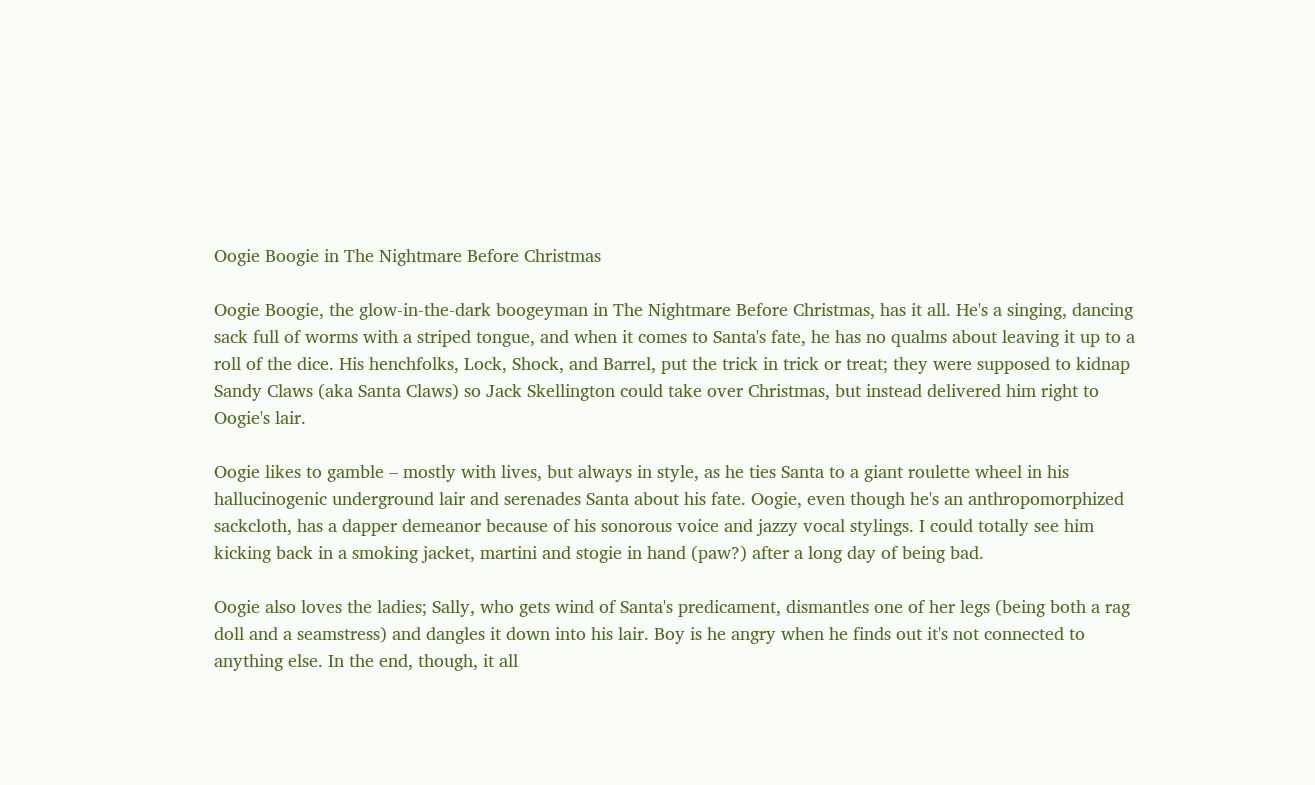Oogie Boogie in The Nightmare Before Christmas

Oogie Boogie, the glow-in-the-dark boogeyman in The Nightmare Before Christmas, has it all. He's a singing, dancing sack full of worms with a striped tongue, and when it comes to Santa's fate, he has no qualms about leaving it up to a roll of the dice. His henchfolks, Lock, Shock, and Barrel, put the trick in trick or treat; they were supposed to kidnap Sandy Claws (aka Santa Claws) so Jack Skellington could take over Christmas, but instead delivered him right to Oogie's lair.

Oogie likes to gamble – mostly with lives, but always in style, as he ties Santa to a giant roulette wheel in his hallucinogenic underground lair and serenades Santa about his fate. Oogie, even though he's an anthropomorphized sackcloth, has a dapper demeanor because of his sonorous voice and jazzy vocal stylings. I could totally see him kicking back in a smoking jacket, martini and stogie in hand (paw?) after a long day of being bad.

Oogie also loves the ladies; Sally, who gets wind of Santa's predicament, dismantles one of her legs (being both a rag doll and a seamstress) and dangles it down into his lair. Boy is he angry when he finds out it's not connected to anything else. In the end, though, it all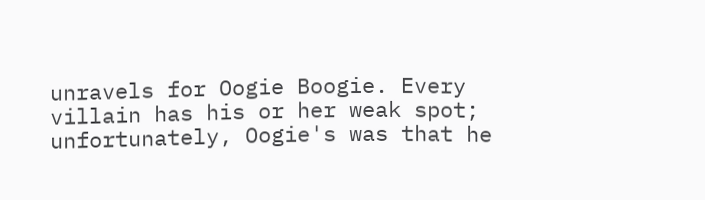unravels for Oogie Boogie. Every villain has his or her weak spot; unfortunately, Oogie's was that he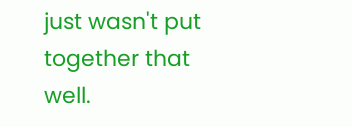just wasn't put together that well.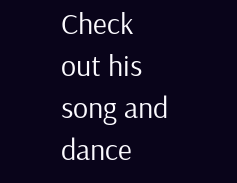Check out his song and dance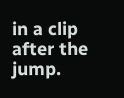in a clip after the jump.